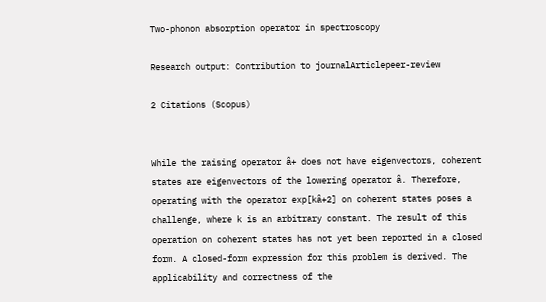Two-phonon absorption operator in spectroscopy

Research output: Contribution to journalArticlepeer-review

2 Citations (Scopus)


While the raising operator â+ does not have eigenvectors, coherent states are eigenvectors of the lowering operator â. Therefore, operating with the operator exp[kâ+2] on coherent states poses a challenge, where k is an arbitrary constant. The result of this operation on coherent states has not yet been reported in a closed form. A closed-form expression for this problem is derived. The applicability and correctness of the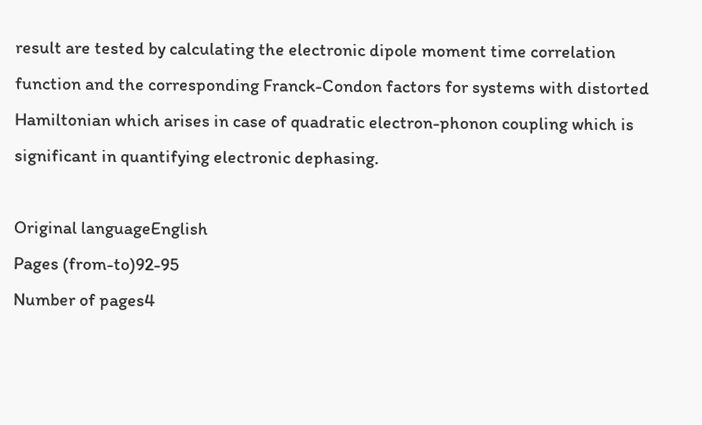result are tested by calculating the electronic dipole moment time correlation function and the corresponding Franck-Condon factors for systems with distorted Hamiltonian which arises in case of quadratic electron-phonon coupling which is significant in quantifying electronic dephasing.

Original languageEnglish
Pages (from-to)92-95
Number of pages4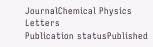JournalChemical Physics Letters
Publication statusPublished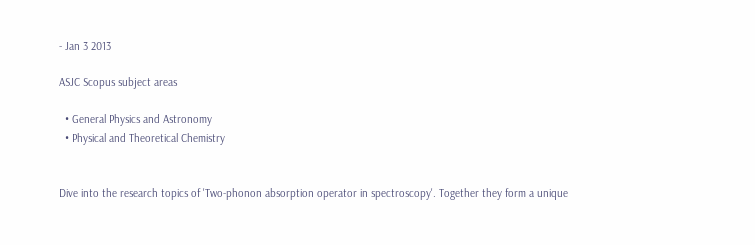- Jan 3 2013

ASJC Scopus subject areas

  • General Physics and Astronomy
  • Physical and Theoretical Chemistry


Dive into the research topics of 'Two-phonon absorption operator in spectroscopy'. Together they form a unique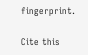fingerprint.

Cite this